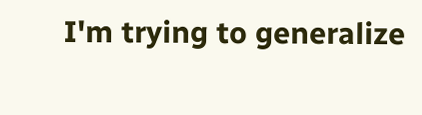I'm trying to generalize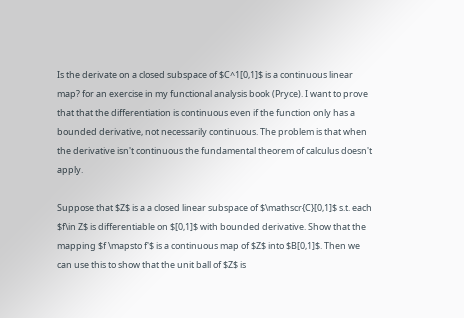Is the derivate on a closed subspace of $C^1[0,1]$ is a continuous linear map? for an exercise in my functional analysis book (Pryce). I want to prove that that the differentiation is continuous even if the function only has a bounded derivative, not necessarily continuous. The problem is that when the derivative isn't continuous the fundamental theorem of calculus doesn't apply.

Suppose that $Z$ is a a closed linear subspace of $\mathscr{C}[0,1]$ s.t. each $f\in Z$ is differentiable on $[0,1]$ with bounded derivative. Show that the mapping $f \mapsto f'$ is a continuous map of $Z$ into $B[0,1]$. Then we can use this to show that the unit ball of $Z$ is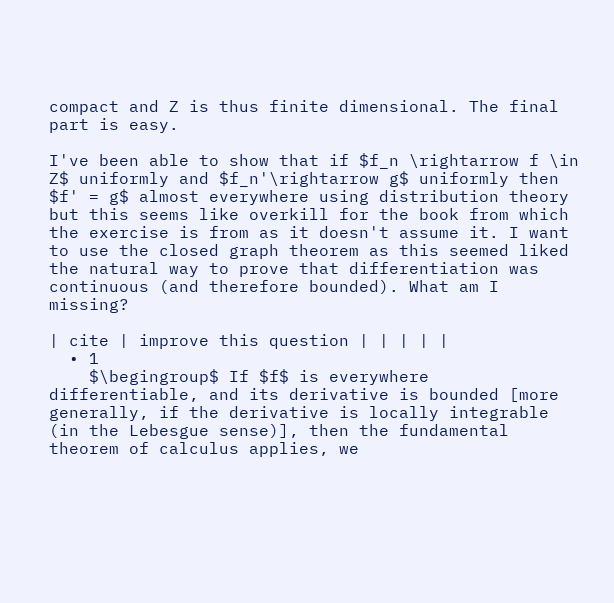compact and Z is thus finite dimensional. The final part is easy.

I've been able to show that if $f_n \rightarrow f \in Z$ uniformly and $f_n'\rightarrow g$ uniformly then $f' = g$ almost everywhere using distribution theory but this seems like overkill for the book from which the exercise is from as it doesn't assume it. I want to use the closed graph theorem as this seemed liked the natural way to prove that differentiation was continuous (and therefore bounded). What am I missing?

| cite | improve this question | | | | |
  • 1
    $\begingroup$ If $f$ is everywhere differentiable, and its derivative is bounded [more generally, if the derivative is locally integrable (in the Lebesgue sense)], then the fundamental theorem of calculus applies, we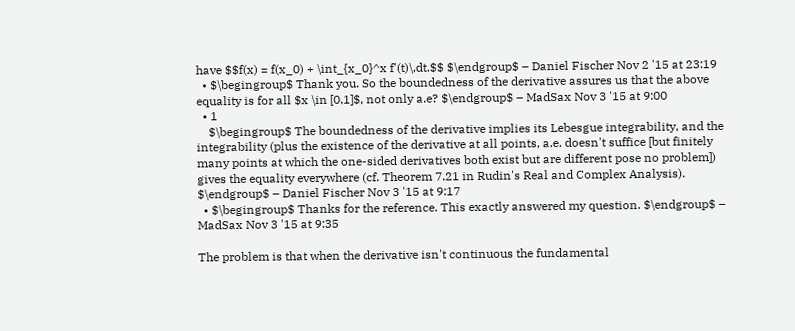have $$f(x) = f(x_0) + \int_{x_0}^x f'(t)\,dt.$$ $\endgroup$ – Daniel Fischer Nov 2 '15 at 23:19
  • $\begingroup$ Thank you. So the boundedness of the derivative assures us that the above equality is for all $x \in [0,1]$, not only a.e? $\endgroup$ – MadSax Nov 3 '15 at 9:00
  • 1
    $\begingroup$ The boundedness of the derivative implies its Lebesgue integrability, and the integrability (plus the existence of the derivative at all points, a.e. doesn't suffice [but finitely many points at which the one-sided derivatives both exist but are different pose no problem]) gives the equality everywhere (cf. Theorem 7.21 in Rudin's Real and Complex Analysis). $\endgroup$ – Daniel Fischer Nov 3 '15 at 9:17
  • $\begingroup$ Thanks for the reference. This exactly answered my question. $\endgroup$ – MadSax Nov 3 '15 at 9:35

The problem is that when the derivative isn't continuous the fundamental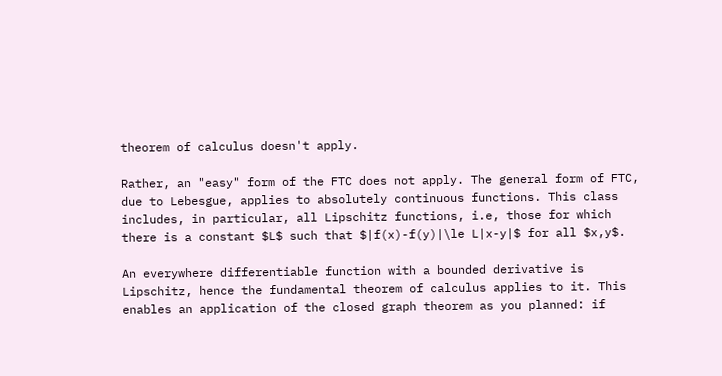theorem of calculus doesn't apply.

Rather, an "easy" form of the FTC does not apply. The general form of FTC, due to Lebesgue, applies to absolutely continuous functions. This class includes, in particular, all Lipschitz functions, i.e, those for which there is a constant $L$ such that $|f(x)-f(y)|\le L|x-y|$ for all $x,y$.

An everywhere differentiable function with a bounded derivative is Lipschitz, hence the fundamental theorem of calculus applies to it. This enables an application of the closed graph theorem as you planned: if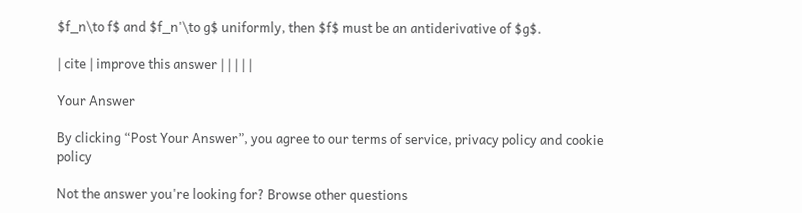$f_n\to f$ and $f_n'\to g$ uniformly, then $f$ must be an antiderivative of $g$.

| cite | improve this answer | | | | |

Your Answer

By clicking “Post Your Answer”, you agree to our terms of service, privacy policy and cookie policy

Not the answer you're looking for? Browse other questions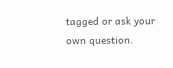tagged or ask your own question.